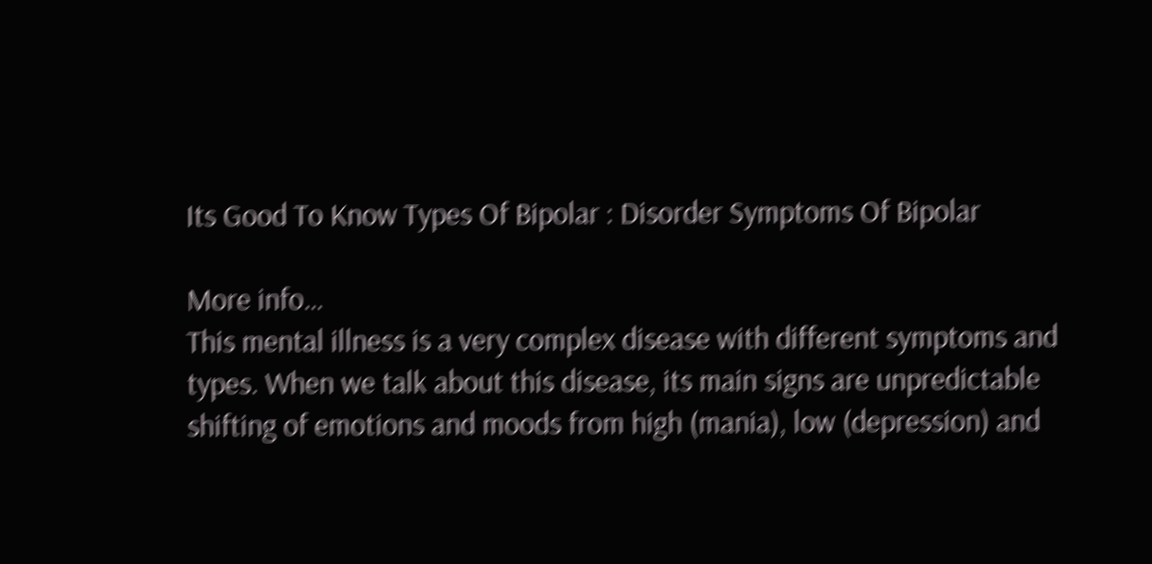Its Good To Know Types Of Bipolar : Disorder Symptoms Of Bipolar

More info…
This mental illness is a very complex disease with different symptoms and types. When we talk about this disease, its main signs are unpredictable shifting of emotions and moods from high (mania), low (depression) and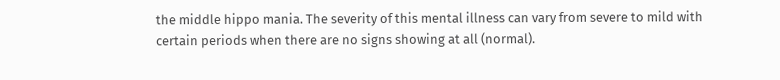the middle hippo mania. The severity of this mental illness can vary from severe to mild with certain periods when there are no signs showing at all (normal).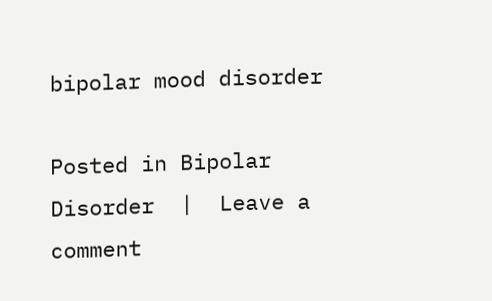bipolar mood disorder

Posted in Bipolar Disorder  |  Leave a comment